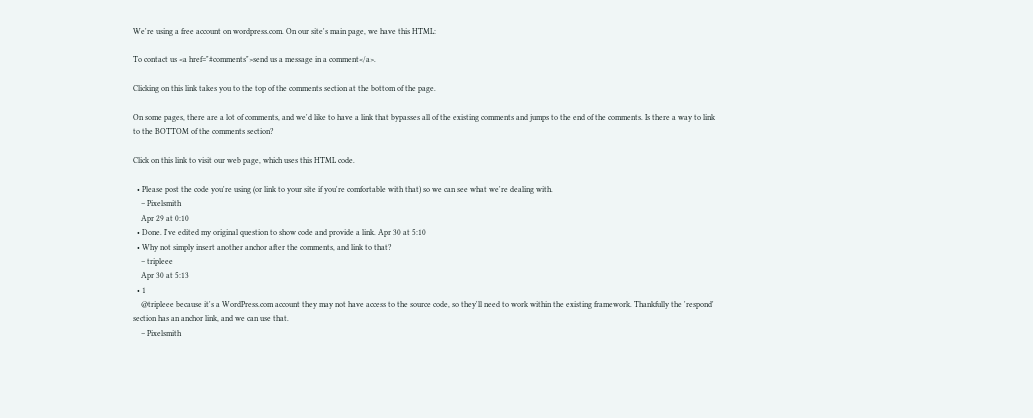We're using a free account on wordpress.com. On our site's main page, we have this HTML:

To contact us <a href="#comments">send us a message in a comment</a>.

Clicking on this link takes you to the top of the comments section at the bottom of the page.

On some pages, there are a lot of comments, and we'd like to have a link that bypasses all of the existing comments and jumps to the end of the comments. Is there a way to link to the BOTTOM of the comments section?

Click on this link to visit our web page, which uses this HTML code.

  • Please post the code you're using (or link to your site if you're comfortable with that) so we can see what we're dealing with.
    – Pixelsmith
    Apr 29 at 0:10
  • Done. I've edited my original question to show code and provide a link. Apr 30 at 5:10
  • Why not simply insert another anchor after the comments, and link to that?
    – tripleee
    Apr 30 at 5:13
  • 1
    @tripleee because it's a WordPress.com account they may not have access to the source code, so they'll need to work within the existing framework. Thankfully the 'respond' section has an anchor link, and we can use that.
    – Pixelsmith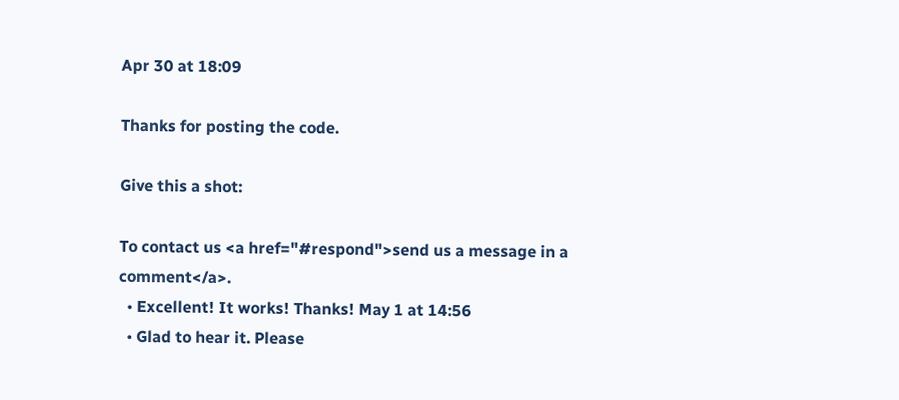Apr 30 at 18:09

Thanks for posting the code.

Give this a shot:

To contact us <a href="#respond">send us a message in a comment</a>.
  • Excellent! It works! Thanks! May 1 at 14:56
  • Glad to hear it. Please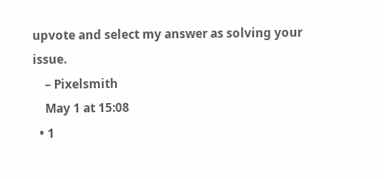upvote and select my answer as solving your issue.
    – Pixelsmith
    May 1 at 15:08
  • 1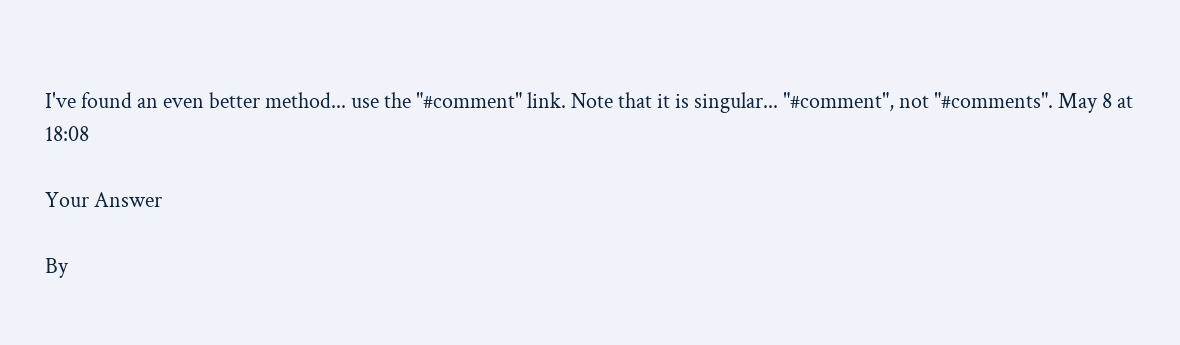I've found an even better method... use the "#comment" link. Note that it is singular... "#comment", not "#comments". May 8 at 18:08

Your Answer

By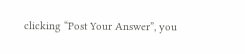clicking “Post Your Answer”, you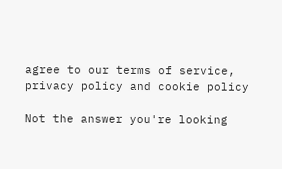agree to our terms of service, privacy policy and cookie policy

Not the answer you're looking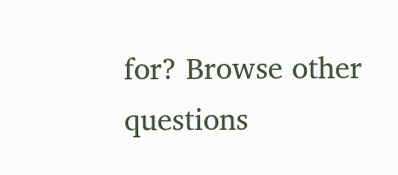for? Browse other questions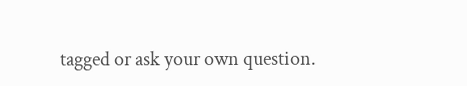tagged or ask your own question.